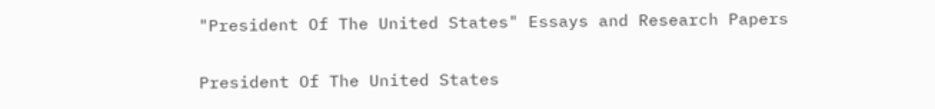"President Of The United States" Essays and Research Papers

President Of The United States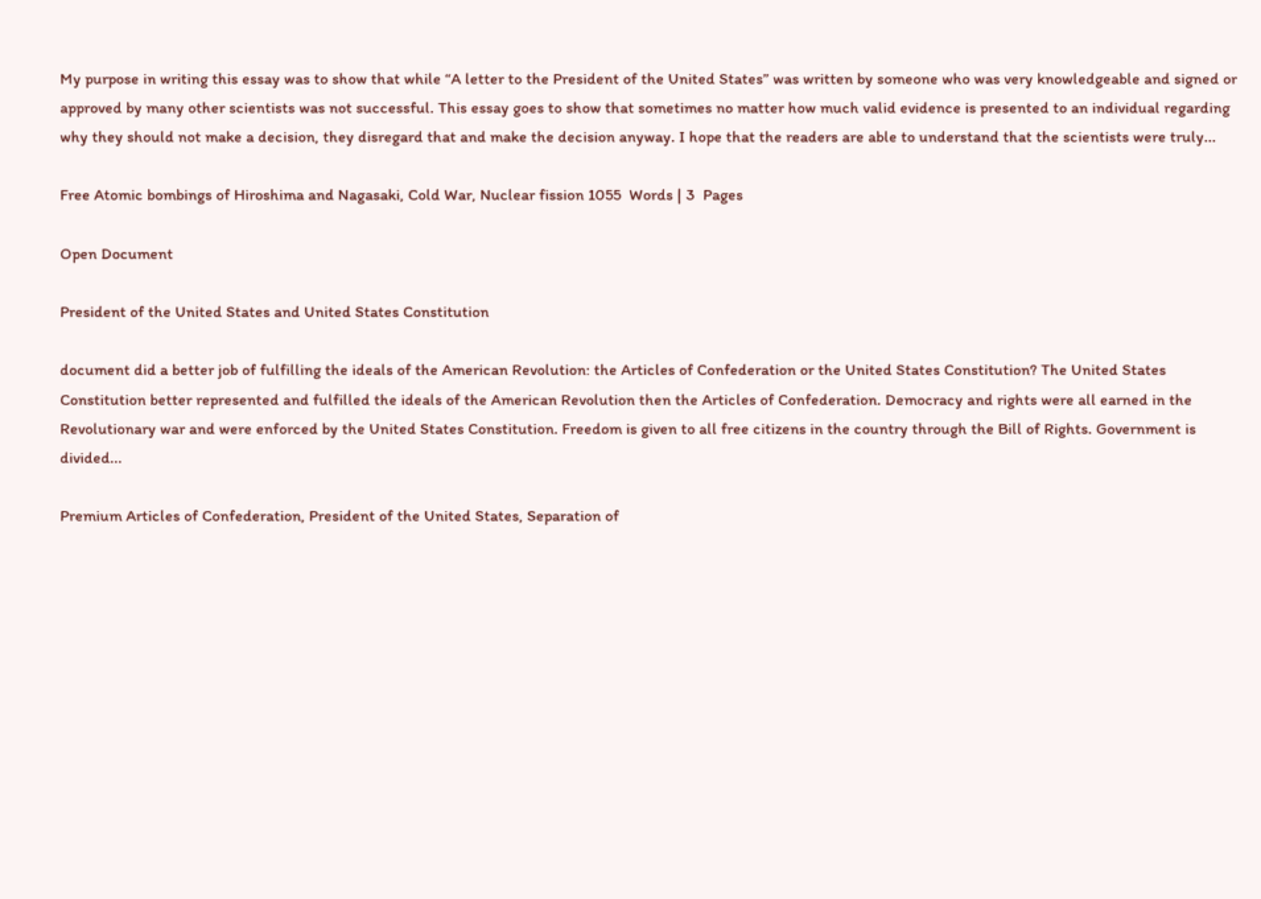My purpose in writing this essay was to show that while “A letter to the President of the United States” was written by someone who was very knowledgeable and signed or approved by many other scientists was not successful. This essay goes to show that sometimes no matter how much valid evidence is presented to an individual regarding why they should not make a decision, they disregard that and make the decision anyway. I hope that the readers are able to understand that the scientists were truly...

Free Atomic bombings of Hiroshima and Nagasaki, Cold War, Nuclear fission 1055  Words | 3  Pages

Open Document

President of the United States and United States Constitution

document did a better job of fulfilling the ideals of the American Revolution: the Articles of Confederation or the United States Constitution? The United States Constitution better represented and fulfilled the ideals of the American Revolution then the Articles of Confederation. Democracy and rights were all earned in the Revolutionary war and were enforced by the United States Constitution. Freedom is given to all free citizens in the country through the Bill of Rights. Government is divided...

Premium Articles of Confederation, President of the United States, Separation of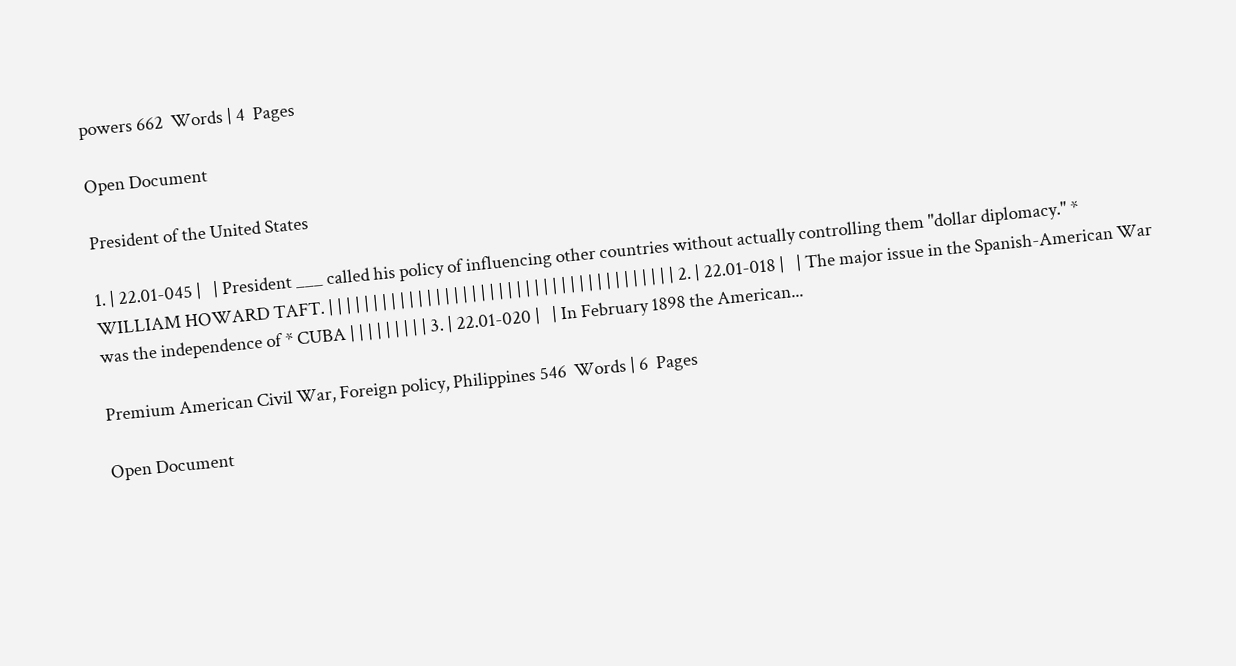powers 662  Words | 4  Pages

Open Document

President of the United States

1. | 22.01-045 |   | President ___ called his policy of influencing other countries without actually controlling them "dollar diplomacy." * WILLIAM HOWARD TAFT. | | | | | | | | | | | | | | | | | | | | | | | | | | | | | | | | | | | | | | | 2. | 22.01-018 |   | The major issue in the Spanish-American War was the independence of * CUBA | | | | | | | | | 3. | 22.01-020 |   | In February 1898 the American...

Premium American Civil War, Foreign policy, Philippines 546  Words | 6  Pages

Open Document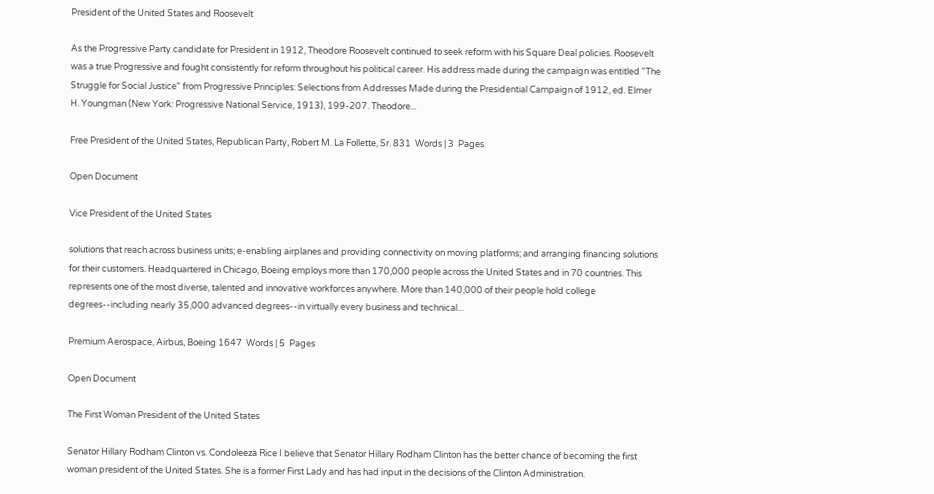President of the United States and Roosevelt

As the Progressive Party candidate for President in 1912, Theodore Roosevelt continued to seek reform with his Square Deal policies. Roosevelt was a true Progressive and fought consistently for reform throughout his political career. His address made during the campaign was entitled "The Struggle for Social Justice" from Progressive Principles: Selections from Addresses Made during the Presidential Campaign of 1912, ed. Elmer H. Youngman (New York: Progressive National Service, 1913), 199-207. Theodore...

Free President of the United States, Republican Party, Robert M. La Follette, Sr. 831  Words | 3  Pages

Open Document

Vice President of the United States

solutions that reach across business units; e-enabling airplanes and providing connectivity on moving platforms; and arranging financing solutions for their customers. Headquartered in Chicago, Boeing employs more than 170,000 people across the United States and in 70 countries. This represents one of the most diverse, talented and innovative workforces anywhere. More than 140,000 of their people hold college degrees--including nearly 35,000 advanced degrees--in virtually every business and technical...

Premium Aerospace, Airbus, Boeing 1647  Words | 5  Pages

Open Document

The First Woman President of the United States

Senator Hillary Rodham Clinton vs. Condoleeza Rice I believe that Senator Hillary Rodham Clinton has the better chance of becoming the first woman president of the United States. She is a former First Lady and has had input in the decisions of the Clinton Administration.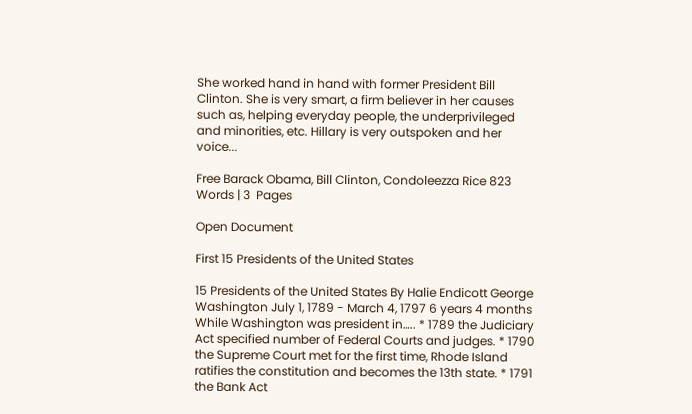She worked hand in hand with former President Bill Clinton. She is very smart, a firm believer in her causes such as, helping everyday people, the underprivileged and minorities, etc. Hillary is very outspoken and her voice...

Free Barack Obama, Bill Clinton, Condoleezza Rice 823  Words | 3  Pages

Open Document

First 15 Presidents of the United States

15 Presidents of the United States By Halie Endicott George Washington July 1, 1789 - March 4, 1797 6 years 4 months While Washington was president in….. * 1789 the Judiciary Act specified number of Federal Courts and judges. * 1790 the Supreme Court met for the first time, Rhode Island ratifies the constitution and becomes the 13th state. * 1791 the Bank Act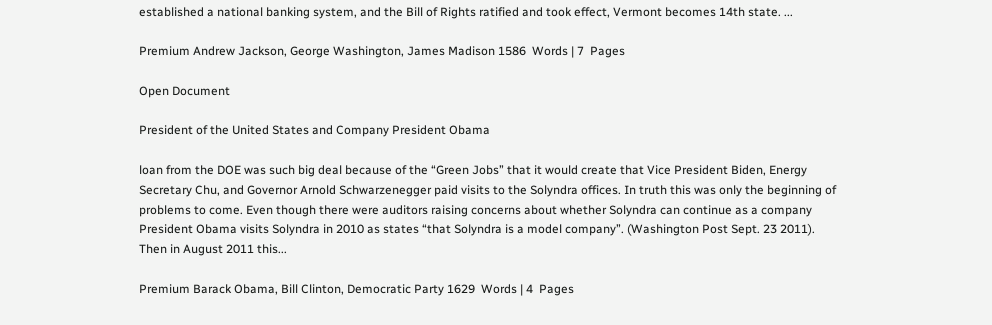established a national banking system, and the Bill of Rights ratified and took effect, Vermont becomes 14th state. ...

Premium Andrew Jackson, George Washington, James Madison 1586  Words | 7  Pages

Open Document

President of the United States and Company President Obama

loan from the DOE was such big deal because of the “Green Jobs” that it would create that Vice President Biden, Energy Secretary Chu, and Governor Arnold Schwarzenegger paid visits to the Solyndra offices. In truth this was only the beginning of problems to come. Even though there were auditors raising concerns about whether Solyndra can continue as a company President Obama visits Solyndra in 2010 as states “that Solyndra is a model company”. (Washington Post Sept. 23 2011). Then in August 2011 this...

Premium Barack Obama, Bill Clinton, Democratic Party 1629  Words | 4  Pages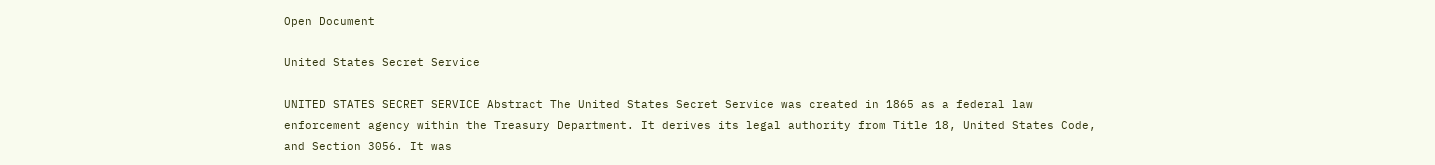Open Document

United States Secret Service

UNITED STATES SECRET SERVICE Abstract The United States Secret Service was created in 1865 as a federal law enforcement agency within the Treasury Department. It derives its legal authority from Title 18, United States Code, and Section 3056. It was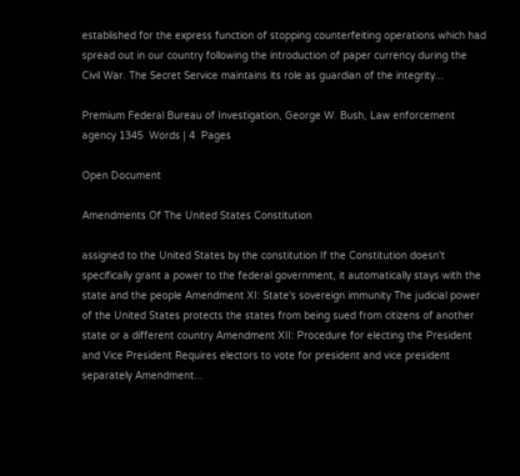established for the express function of stopping counterfeiting operations which had spread out in our country following the introduction of paper currency during the Civil War. The Secret Service maintains its role as guardian of the integrity...

Premium Federal Bureau of Investigation, George W. Bush, Law enforcement agency 1345  Words | 4  Pages

Open Document

Amendments Of The United States Constitution

assigned to the United States by the constitution If the Constitution doesn't specifically grant a power to the federal government, it automatically stays with the state and the people Amendment XI: State's sovereign immunity The judicial power of the United States protects the states from being sued from citizens of another state or a different country Amendment XII: Procedure for electing the President and Vice President Requires electors to vote for president and vice president separately Amendment...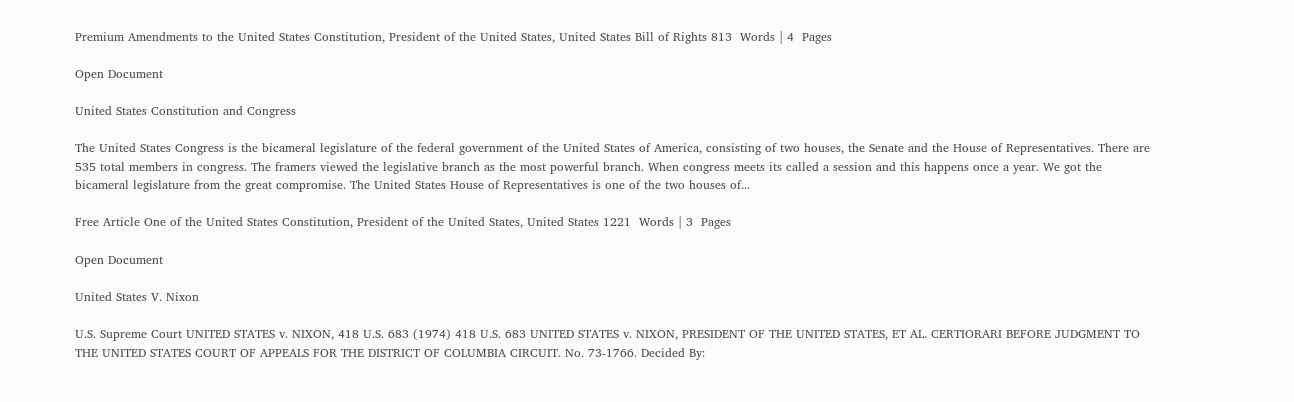Premium Amendments to the United States Constitution, President of the United States, United States Bill of Rights 813  Words | 4  Pages

Open Document

United States Constitution and Congress

The United States Congress is the bicameral legislature of the federal government of the United States of America, consisting of two houses, the Senate and the House of Representatives. There are 535 total members in congress. The framers viewed the legislative branch as the most powerful branch. When congress meets its called a session and this happens once a year. We got the bicameral legislature from the great compromise. The United States House of Representatives is one of the two houses of...

Free Article One of the United States Constitution, President of the United States, United States 1221  Words | 3  Pages

Open Document

United States V. Nixon

U.S. Supreme Court UNITED STATES v. NIXON, 418 U.S. 683 (1974) 418 U.S. 683 UNITED STATES v. NIXON, PRESIDENT OF THE UNITED STATES, ET AL. CERTIORARI BEFORE JUDGMENT TO THE UNITED STATES COURT OF APPEALS FOR THE DISTRICT OF COLUMBIA CIRCUIT. No. 73-1766. Decided By: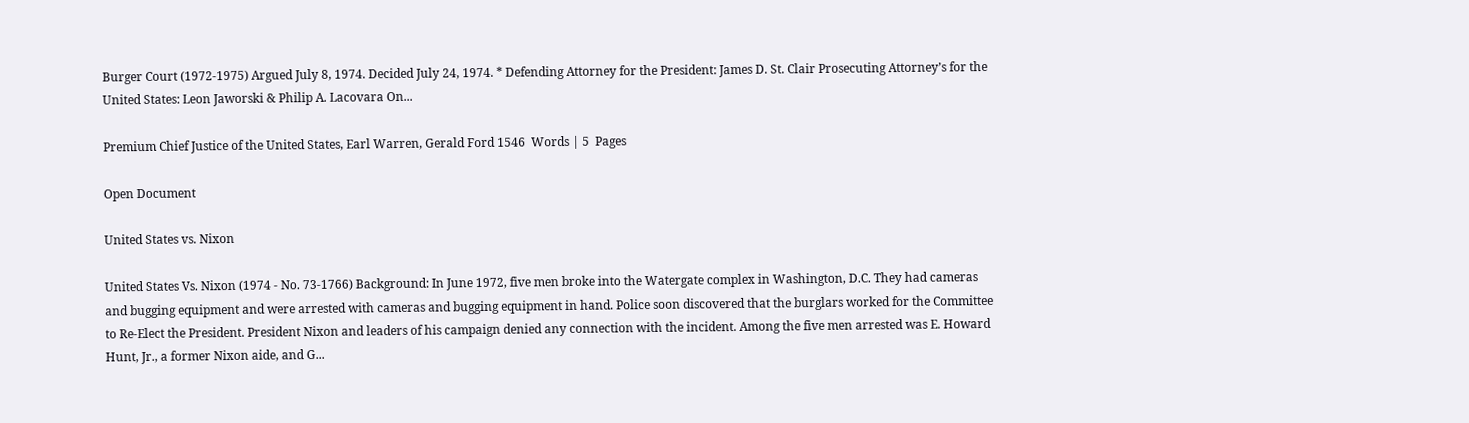Burger Court (1972-1975) Argued July 8, 1974. Decided July 24, 1974. * Defending Attorney for the President: James D. St. Clair Prosecuting Attorney’s for the United States: Leon Jaworski & Philip A. Lacovara On...

Premium Chief Justice of the United States, Earl Warren, Gerald Ford 1546  Words | 5  Pages

Open Document

United States vs. Nixon

United States Vs. Nixon (1974 - No. 73-1766) Background: In June 1972, five men broke into the Watergate complex in Washington, D.C. They had cameras and bugging equipment and were arrested with cameras and bugging equipment in hand. Police soon discovered that the burglars worked for the Committee to Re-Elect the President. President Nixon and leaders of his campaign denied any connection with the incident. Among the five men arrested was E. Howard Hunt, Jr., a former Nixon aide, and G...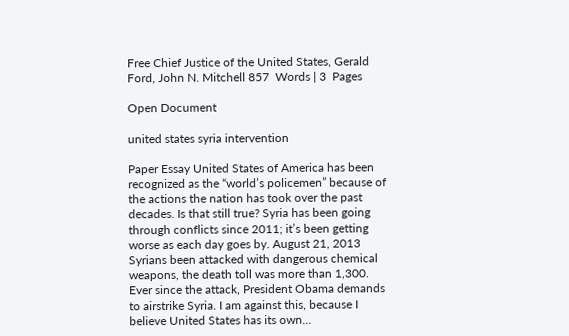Free Chief Justice of the United States, Gerald Ford, John N. Mitchell 857  Words | 3  Pages

Open Document

united states syria intervention

Paper Essay United States of America has been recognized as the “world’s policemen” because of the actions the nation has took over the past decades. Is that still true? Syria has been going through conflicts since 2011; it’s been getting worse as each day goes by. August 21, 2013 Syrians been attacked with dangerous chemical weapons, the death toll was more than 1,300. Ever since the attack, President Obama demands to airstrike Syria. I am against this, because I believe United States has its own...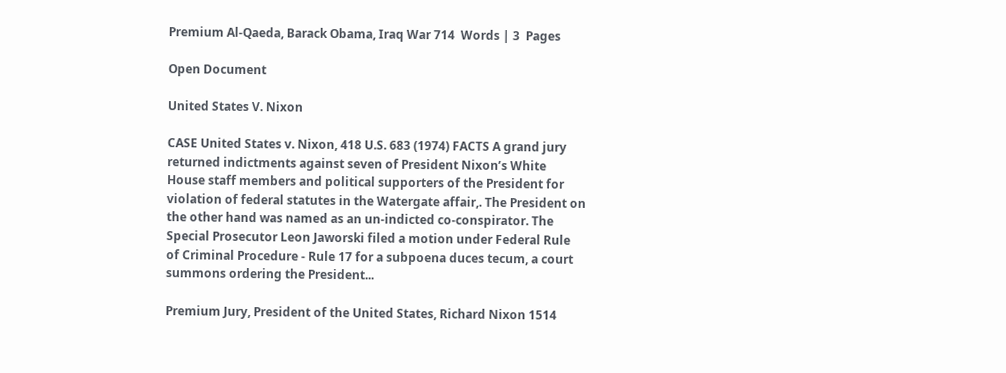Premium Al-Qaeda, Barack Obama, Iraq War 714  Words | 3  Pages

Open Document

United States V. Nixon

CASE United States v. Nixon, 418 U.S. 683 (1974) FACTS A grand jury returned indictments against seven of President Nixon’s White House staff members and political supporters of the President for violation of federal statutes in the Watergate affair,. The President on the other hand was named as an un-indicted co-conspirator. The Special Prosecutor Leon Jaworski filed a motion under Federal Rule of Criminal Procedure - Rule 17 for a subpoena duces tecum, a court summons ordering the President...

Premium Jury, President of the United States, Richard Nixon 1514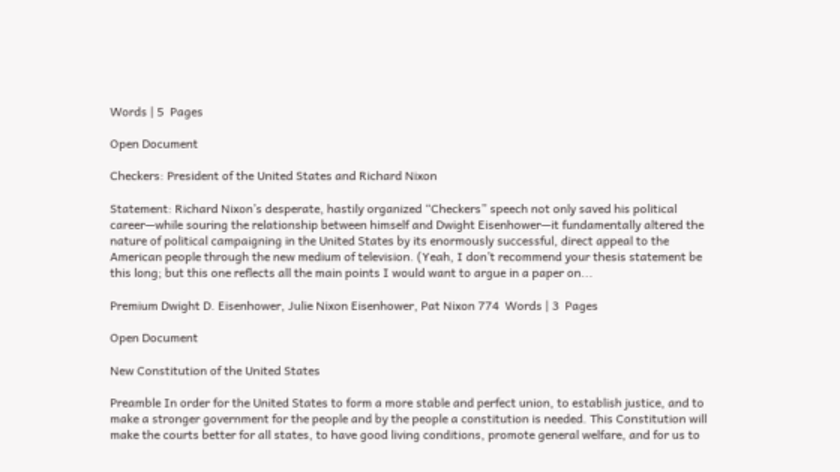Words | 5  Pages

Open Document

Checkers: President of the United States and Richard Nixon

Statement: Richard Nixon’s desperate, hastily organized “Checkers” speech not only saved his political career—while souring the relationship between himself and Dwight Eisenhower—it fundamentally altered the nature of political campaigning in the United States by its enormously successful, direct appeal to the American people through the new medium of television. (Yeah, I don’t recommend your thesis statement be this long; but this one reflects all the main points I would want to argue in a paper on...

Premium Dwight D. Eisenhower, Julie Nixon Eisenhower, Pat Nixon 774  Words | 3  Pages

Open Document

New Constitution of the United States

Preamble In order for the United States to form a more stable and perfect union, to establish justice, and to make a stronger government for the people and by the people a constitution is needed. This Constitution will make the courts better for all states, to have good living conditions, promote general welfare, and for us to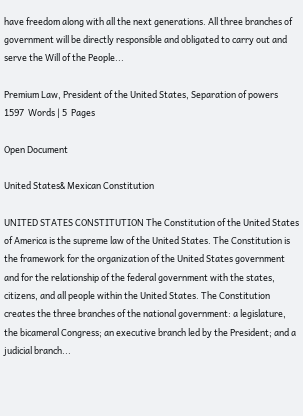have freedom along with all the next generations. All three branches of government will be directly responsible and obligated to carry out and serve the Will of the People...

Premium Law, President of the United States, Separation of powers 1597  Words | 5  Pages

Open Document

United States& Mexican Constitution

UNITED STATES CONSTITUTION The Constitution of the United States of America is the supreme law of the United States. The Constitution is the framework for the organization of the United States government and for the relationship of the federal government with the states, citizens, and all people within the United States. The Constitution creates the three branches of the national government: a legislature, the bicameral Congress; an executive branch led by the President; and a judicial branch...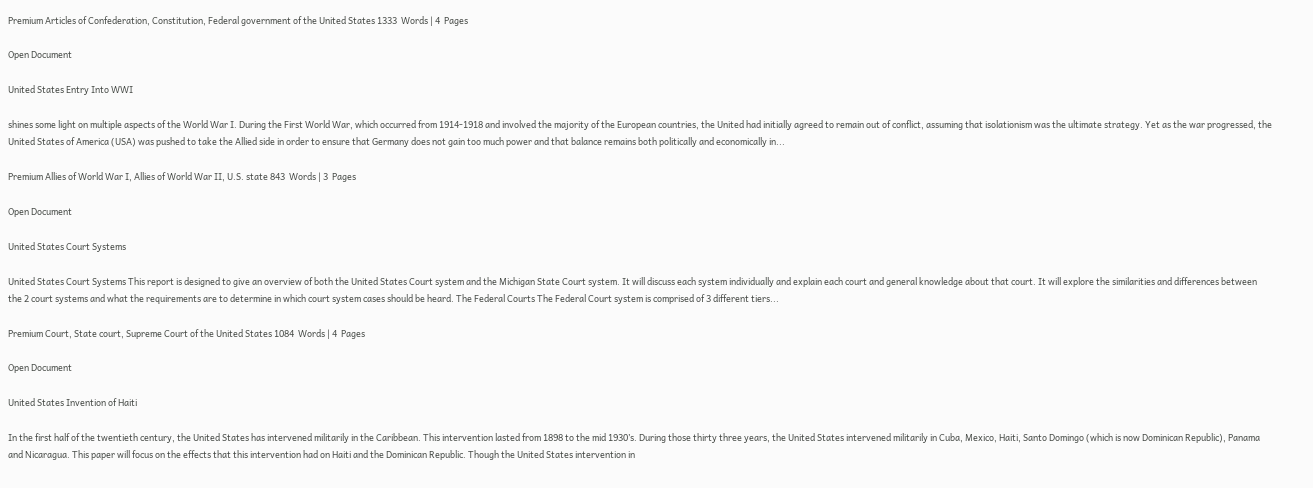Premium Articles of Confederation, Constitution, Federal government of the United States 1333  Words | 4  Pages

Open Document

United States Entry Into WWI

shines some light on multiple aspects of the World War I. During the First World War, which occurred from 1914-1918 and involved the majority of the European countries, the United had initially agreed to remain out of conflict, assuming that isolationism was the ultimate strategy. Yet as the war progressed, the United States of America (USA) was pushed to take the Allied side in order to ensure that Germany does not gain too much power and that balance remains both politically and economically in...

Premium Allies of World War I, Allies of World War II, U.S. state 843  Words | 3  Pages

Open Document

United States Court Systems

United States Court Systems This report is designed to give an overview of both the United States Court system and the Michigan State Court system. It will discuss each system individually and explain each court and general knowledge about that court. It will explore the similarities and differences between the 2 court systems and what the requirements are to determine in which court system cases should be heard. The Federal Courts The Federal Court system is comprised of 3 different tiers...

Premium Court, State court, Supreme Court of the United States 1084  Words | 4  Pages

Open Document

United States Invention of Haiti

In the first half of the twentieth century, the United States has intervened militarily in the Caribbean. This intervention lasted from 1898 to the mid 1930’s. During those thirty three years, the United States intervened militarily in Cuba, Mexico, Haiti, Santo Domingo (which is now Dominican Republic), Panama and Nicaragua. This paper will focus on the effects that this intervention had on Haiti and the Dominican Republic. Though the United States intervention in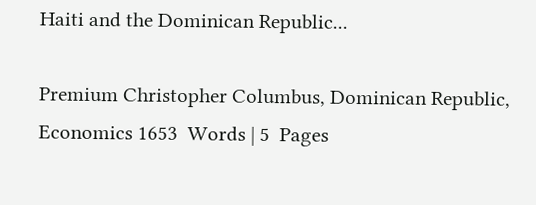Haiti and the Dominican Republic...

Premium Christopher Columbus, Dominican Republic, Economics 1653  Words | 5  Pages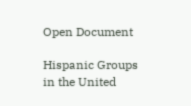Open Document

Hispanic Groups in the United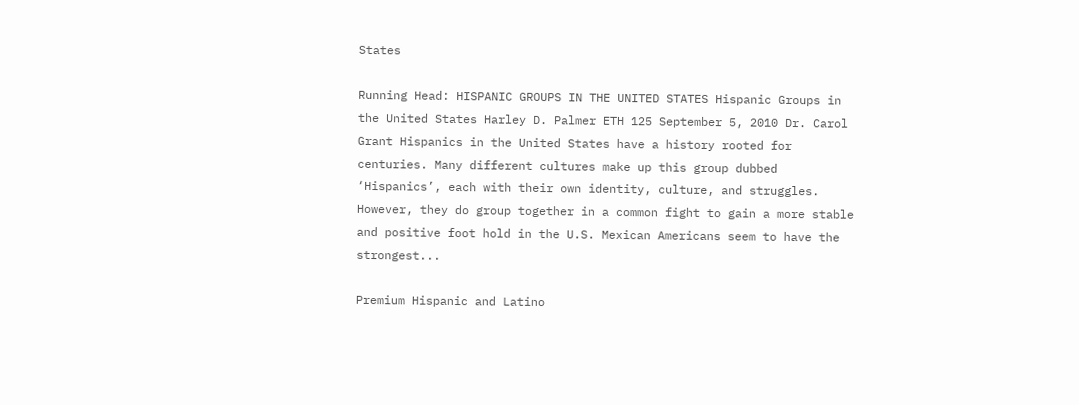States

Running Head: HISPANIC GROUPS IN THE UNITED STATES Hispanic Groups in the United States Harley D. Palmer ETH 125 September 5, 2010 Dr. Carol Grant Hispanics in the United States have a history rooted for centuries. Many different cultures make up this group dubbed ‘Hispanics’, each with their own identity, culture, and struggles. However, they do group together in a common fight to gain a more stable and positive foot hold in the U.S. Mexican Americans seem to have the strongest...

Premium Hispanic and Latino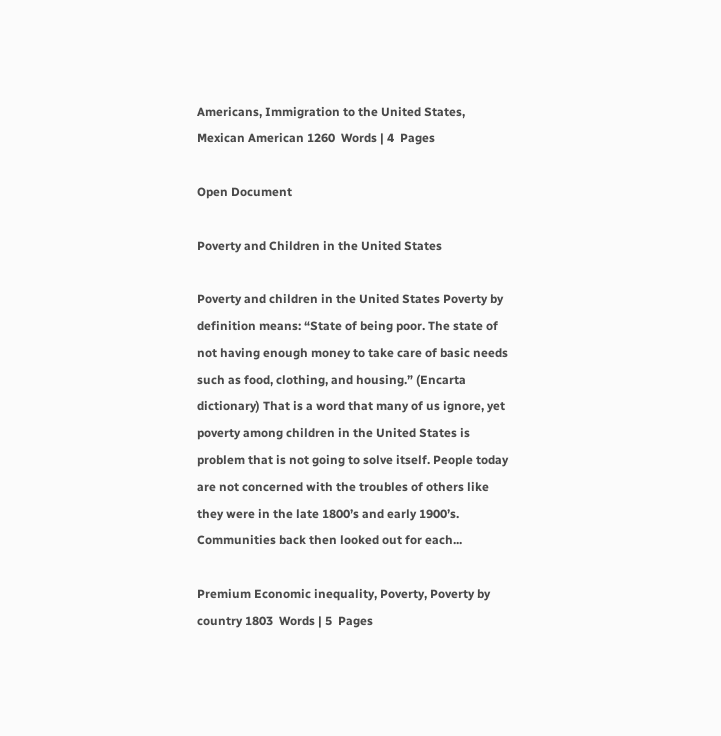Americans, Immigration to the United States, Mexican American 1260  Words | 4  Pages

Open Document

Poverty and Children in the United States

Poverty and children in the United States Poverty by definition means: “State of being poor. The state of not having enough money to take care of basic needs such as food, clothing, and housing.” (Encarta dictionary) That is a word that many of us ignore, yet poverty among children in the United States is problem that is not going to solve itself. People today are not concerned with the troubles of others like they were in the late 1800’s and early 1900’s. Communities back then looked out for each...

Premium Economic inequality, Poverty, Poverty by country 1803  Words | 5  Pages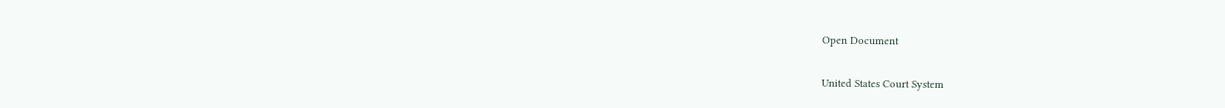Open Document

United States Court System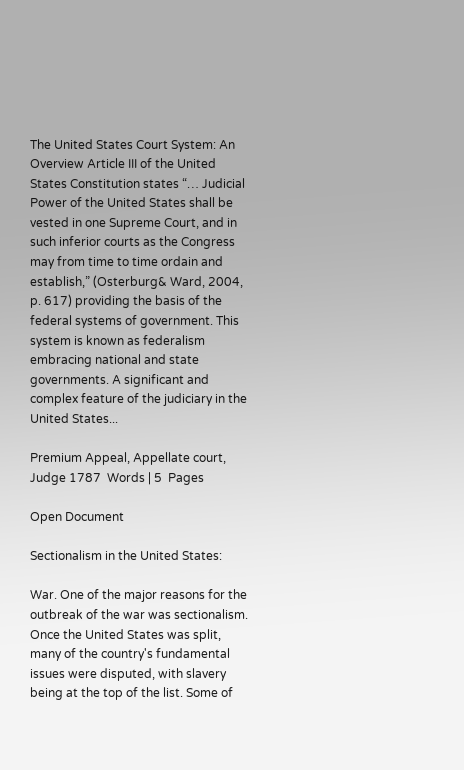The United States Court System: An Overview Article III of the United States Constitution states “… Judicial Power of the United States shall be vested in one Supreme Court, and in such inferior courts as the Congress may from time to time ordain and establish,” (Osterburg& Ward, 2004, p. 617) providing the basis of the federal systems of government. This system is known as federalism embracing national and state governments. A significant and complex feature of the judiciary in the United States...

Premium Appeal, Appellate court, Judge 1787  Words | 5  Pages

Open Document

Sectionalism in the United States:

War. One of the major reasons for the outbreak of the war was sectionalism. Once the United States was split, many of the country's fundamental issues were disputed, with slavery being at the top of the list. Some of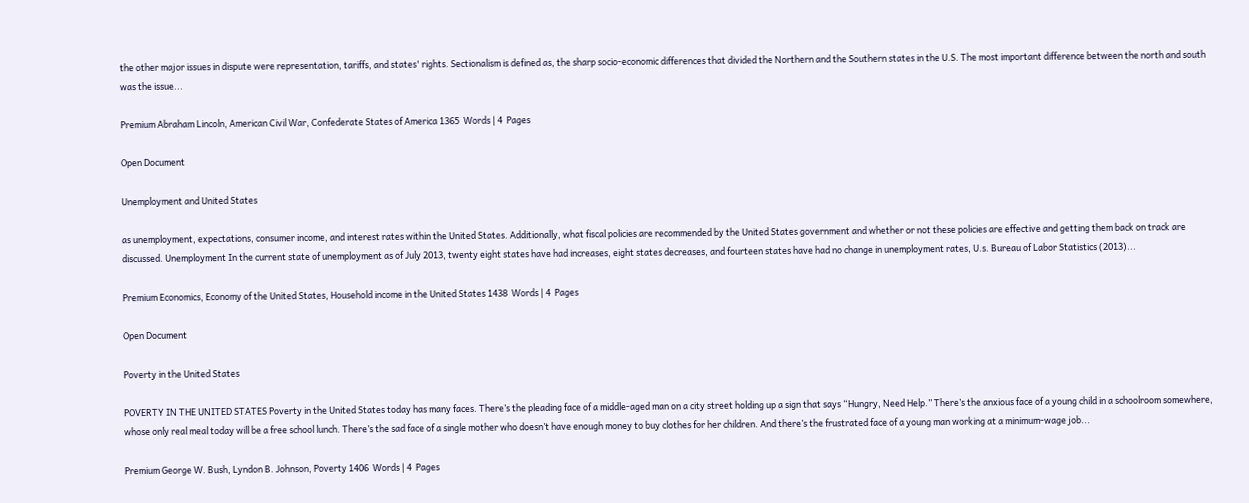the other major issues in dispute were representation, tariffs, and states' rights. Sectionalism is defined as, the sharp socio-economic differences that divided the Northern and the Southern states in the U.S. The most important difference between the north and south was the issue...

Premium Abraham Lincoln, American Civil War, Confederate States of America 1365  Words | 4  Pages

Open Document

Unemployment and United States

as unemployment, expectations, consumer income, and interest rates within the United States. Additionally, what fiscal policies are recommended by the United States government and whether or not these policies are effective and getting them back on track are discussed. Unemployment In the current state of unemployment as of July 2013, twenty eight states have had increases, eight states decreases, and fourteen states have had no change in unemployment rates, U.s. Bureau of Labor Statistics (2013)...

Premium Economics, Economy of the United States, Household income in the United States 1438  Words | 4  Pages

Open Document

Poverty in the United States

POVERTY IN THE UNITED STATES Poverty in the United States today has many faces. There’s the pleading face of a middle-aged man on a city street holding up a sign that says “Hungry, Need Help.” There’s the anxious face of a young child in a schoolroom somewhere, whose only real meal today will be a free school lunch. There’s the sad face of a single mother who doesn’t have enough money to buy clothes for her children. And there’s the frustrated face of a young man working at a minimum-wage job...

Premium George W. Bush, Lyndon B. Johnson, Poverty 1406  Words | 4  Pages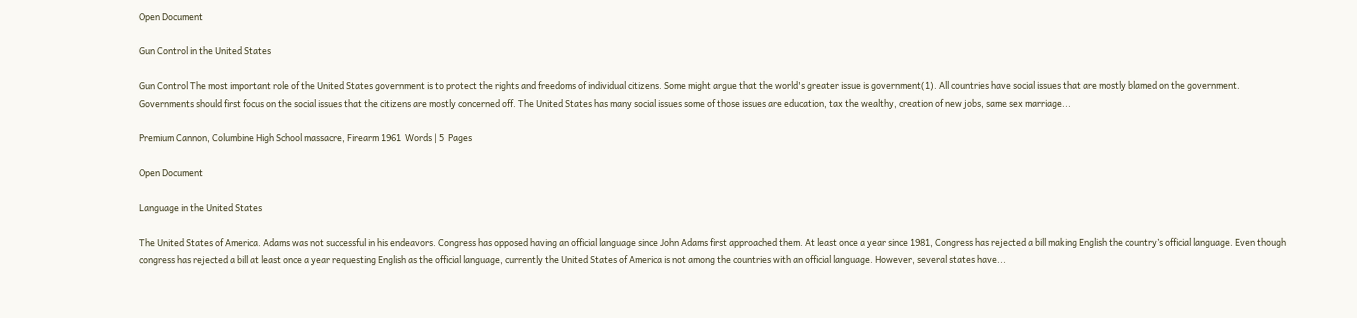Open Document

Gun Control in the United States

Gun Control The most important role of the United States government is to protect the rights and freedoms of individual citizens. Some might argue that the world's greater issue is government(1). All countries have social issues that are mostly blamed on the government. Governments should first focus on the social issues that the citizens are mostly concerned off. The United States has many social issues some of those issues are education, tax the wealthy, creation of new jobs, same sex marriage...

Premium Cannon, Columbine High School massacre, Firearm 1961  Words | 5  Pages

Open Document

Language in the United States

The United States of America. Adams was not successful in his endeavors. Congress has opposed having an official language since John Adams first approached them. At least once a year since 1981, Congress has rejected a bill making English the country’s official language. Even though congress has rejected a bill at least once a year requesting English as the official language, currently the United States of America is not among the countries with an official language. However, several states have...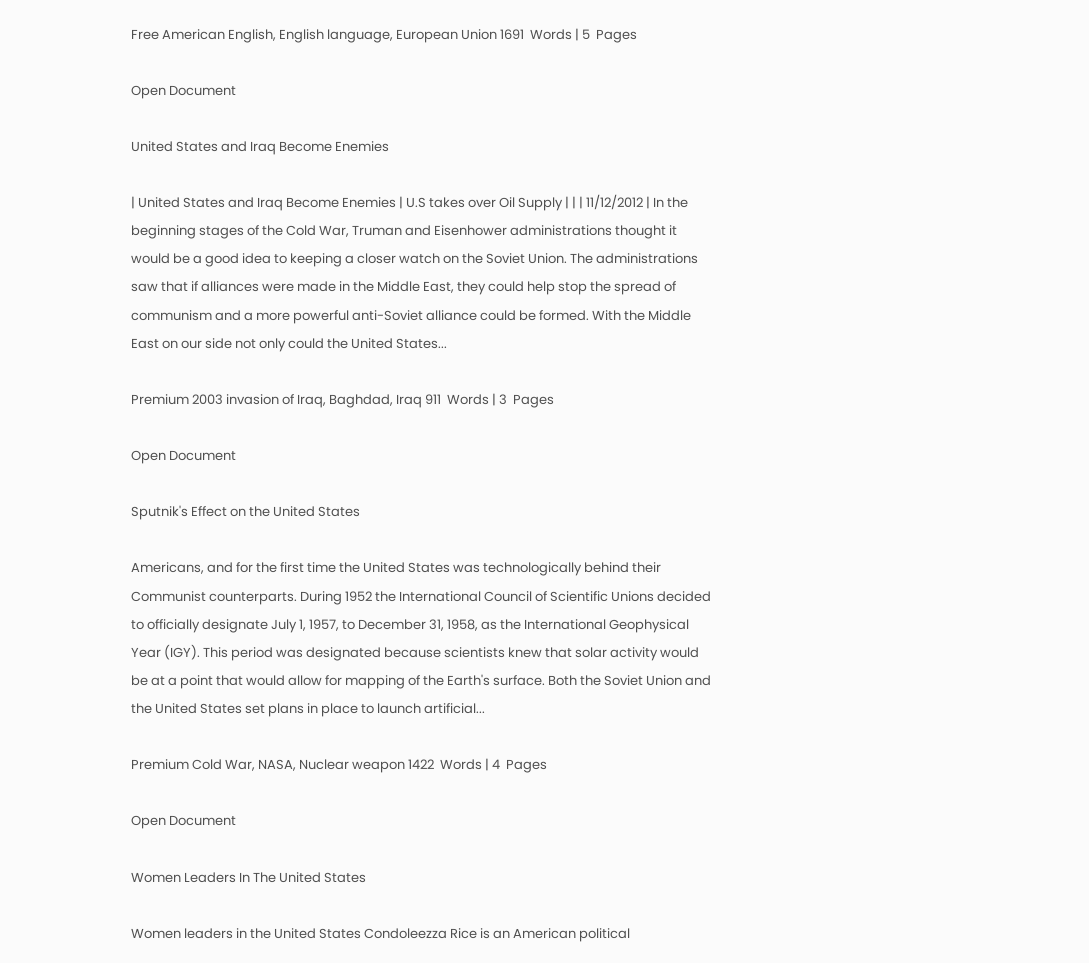Free American English, English language, European Union 1691  Words | 5  Pages

Open Document

United States and Iraq Become Enemies

| United States and Iraq Become Enemies | U.S takes over Oil Supply | | | 11/12/2012 | In the beginning stages of the Cold War, Truman and Eisenhower administrations thought it would be a good idea to keeping a closer watch on the Soviet Union. The administrations saw that if alliances were made in the Middle East, they could help stop the spread of communism and a more powerful anti-Soviet alliance could be formed. With the Middle East on our side not only could the United States...

Premium 2003 invasion of Iraq, Baghdad, Iraq 911  Words | 3  Pages

Open Document

Sputnik's Effect on the United States

Americans, and for the first time the United States was technologically behind their Communist counterparts. During 1952 the International Council of Scientific Unions decided to officially designate July 1, 1957, to December 31, 1958, as the International Geophysical Year (IGY). This period was designated because scientists knew that solar activity would be at a point that would allow for mapping of the Earth's surface. Both the Soviet Union and the United States set plans in place to launch artificial...

Premium Cold War, NASA, Nuclear weapon 1422  Words | 4  Pages

Open Document

Women Leaders In The United States

Women leaders in the United States Condoleezza Rice is an American political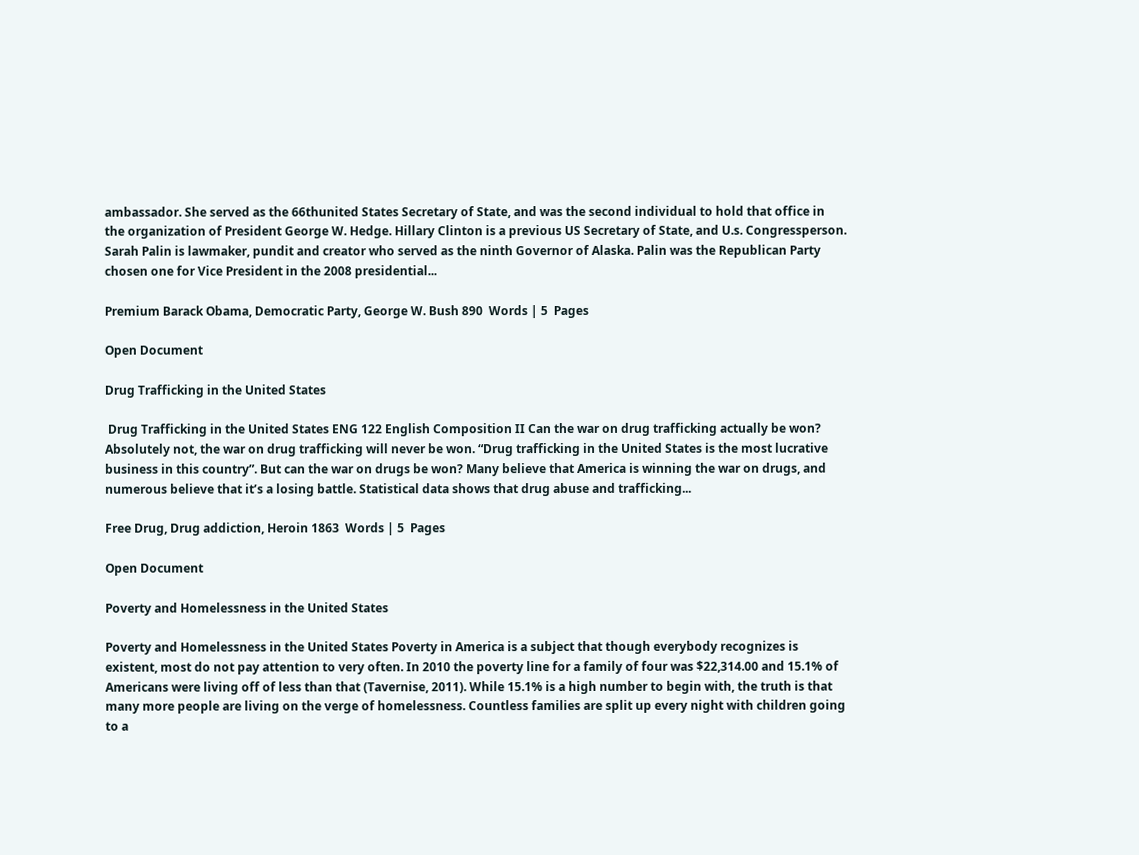ambassador. She served as the 66thunited States Secretary of State, and was the second individual to hold that office in the organization of President George W. Hedge. Hillary Clinton is a previous US Secretary of State, and U.s. Congressperson. Sarah Palin is lawmaker, pundit and creator who served as the ninth Governor of Alaska. Palin was the Republican Party chosen one for Vice President in the 2008 presidential...

Premium Barack Obama, Democratic Party, George W. Bush 890  Words | 5  Pages

Open Document

Drug Trafficking in the United States

 Drug Trafficking in the United States ENG 122 English Composition II Can the war on drug trafficking actually be won? Absolutely not, the war on drug trafficking will never be won. “Drug trafficking in the United States is the most lucrative business in this country”. But can the war on drugs be won? Many believe that America is winning the war on drugs, and numerous believe that it’s a losing battle. Statistical data shows that drug abuse and trafficking...

Free Drug, Drug addiction, Heroin 1863  Words | 5  Pages

Open Document

Poverty and Homelessness in the United States

Poverty and Homelessness in the United States Poverty in America is a subject that though everybody recognizes is existent, most do not pay attention to very often. In 2010 the poverty line for a family of four was $22,314.00 and 15.1% of Americans were living off of less than that (Tavernise, 2011). While 15.1% is a high number to begin with, the truth is that many more people are living on the verge of homelessness. Countless families are split up every night with children going to a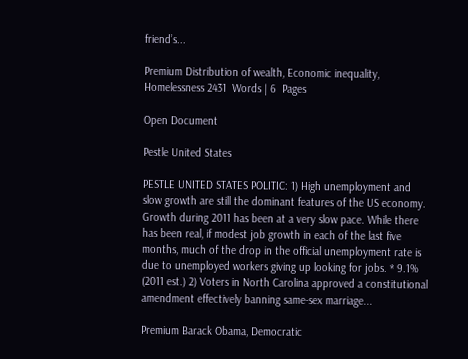friend’s...

Premium Distribution of wealth, Economic inequality, Homelessness 2431  Words | 6  Pages

Open Document

Pestle United States

PESTLE UNITED STATES POLITIC: 1) High unemployment and slow growth are still the dominant features of the US economy. Growth during 2011 has been at a very slow pace. While there has been real, if modest job growth in each of the last five months, much of the drop in the official unemployment rate is due to unemployed workers giving up looking for jobs. * 9.1% (2011 est.) 2) Voters in North Carolina approved a constitutional amendment effectively banning same-sex marriage...

Premium Barack Obama, Democratic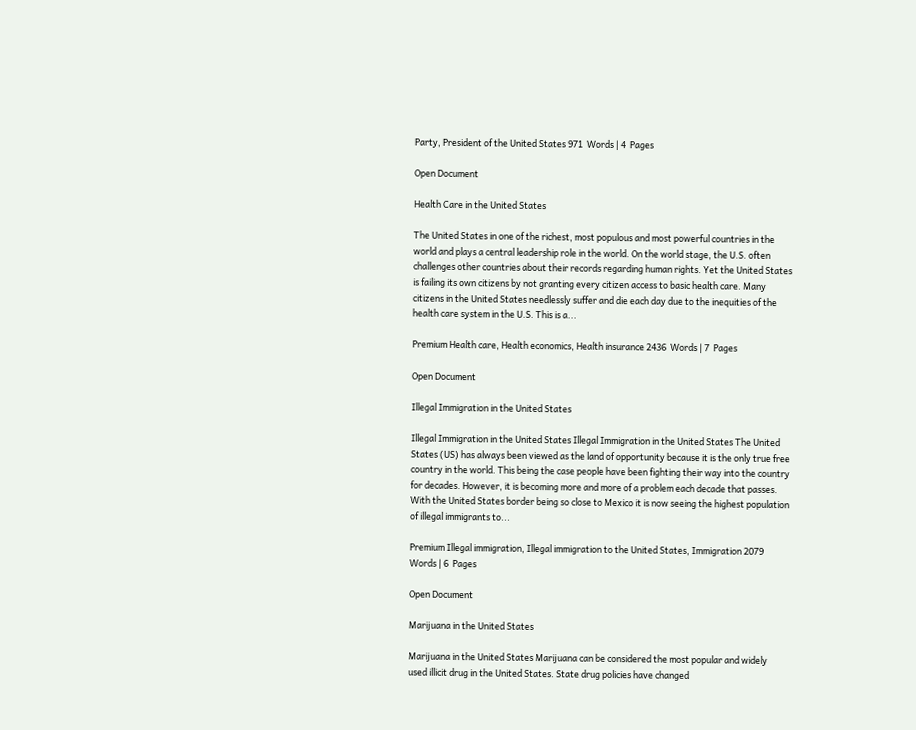Party, President of the United States 971  Words | 4  Pages

Open Document

Health Care in the United States

The United States in one of the richest, most populous and most powerful countries in the world and plays a central leadership role in the world. On the world stage, the U.S. often challenges other countries about their records regarding human rights. Yet the United States is failing its own citizens by not granting every citizen access to basic health care. Many citizens in the United States needlessly suffer and die each day due to the inequities of the health care system in the U.S. This is a...

Premium Health care, Health economics, Health insurance 2436  Words | 7  Pages

Open Document

Illegal Immigration in the United States

Illegal Immigration in the United States Illegal Immigration in the United States The United States (US) has always been viewed as the land of opportunity because it is the only true free country in the world. This being the case people have been fighting their way into the country for decades. However, it is becoming more and more of a problem each decade that passes. With the United States border being so close to Mexico it is now seeing the highest population of illegal immigrants to...

Premium Illegal immigration, Illegal immigration to the United States, Immigration 2079  Words | 6  Pages

Open Document

Marijuana in the United States

Marijuana in the United States Marijuana can be considered the most popular and widely used illicit drug in the United States. State drug policies have changed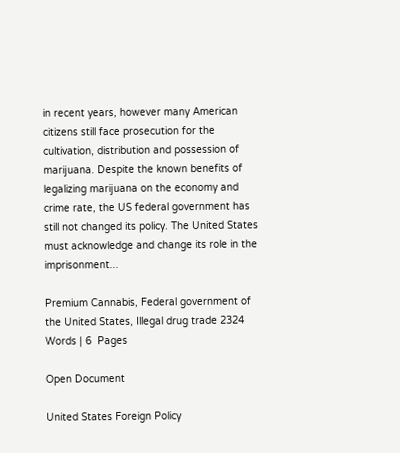in recent years, however many American citizens still face prosecution for the cultivation, distribution and possession of marijuana. Despite the known benefits of legalizing marijuana on the economy and crime rate, the US federal government has still not changed its policy. The United States must acknowledge and change its role in the imprisonment...

Premium Cannabis, Federal government of the United States, Illegal drug trade 2324  Words | 6  Pages

Open Document

United States Foreign Policy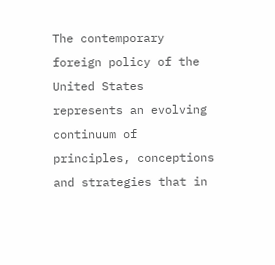The contemporary foreign policy of the United States represents an evolving continuum of principles, conceptions and strategies that in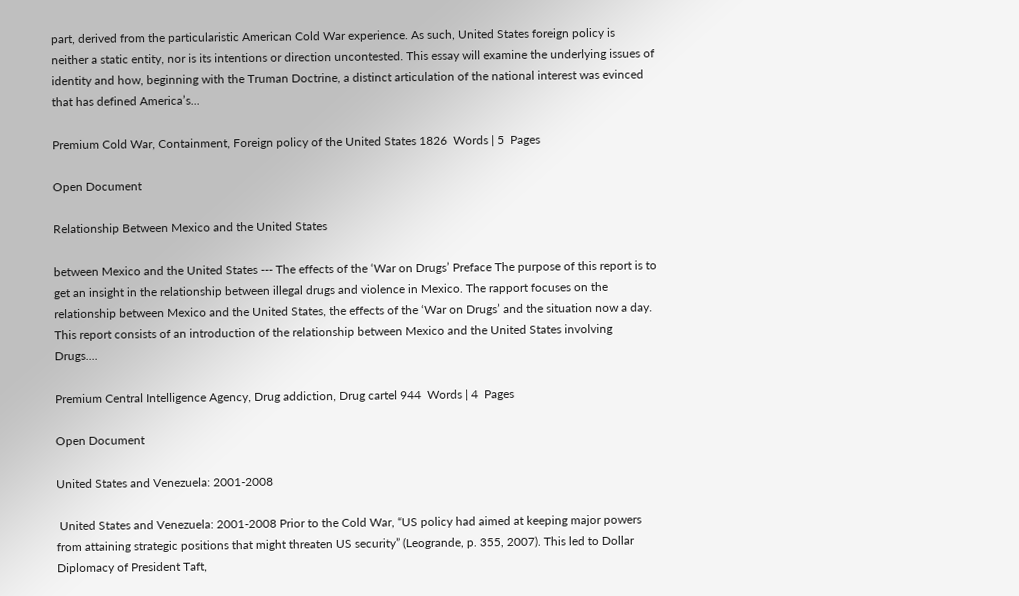part, derived from the particularistic American Cold War experience. As such, United States foreign policy is neither a static entity, nor is its intentions or direction uncontested. This essay will examine the underlying issues of identity and how, beginning with the Truman Doctrine, a distinct articulation of the national interest was evinced that has defined America’s...

Premium Cold War, Containment, Foreign policy of the United States 1826  Words | 5  Pages

Open Document

Relationship Between Mexico and the United States

between Mexico and the United States --- The effects of the ‘War on Drugs’ Preface The purpose of this report is to get an insight in the relationship between illegal drugs and violence in Mexico. The rapport focuses on the relationship between Mexico and the United States, the effects of the ‘War on Drugs’ and the situation now a day. This report consists of an introduction of the relationship between Mexico and the United States involving Drugs....

Premium Central Intelligence Agency, Drug addiction, Drug cartel 944  Words | 4  Pages

Open Document

United States and Venezuela: 2001-2008

 United States and Venezuela: 2001-2008 Prior to the Cold War, “US policy had aimed at keeping major powers from attaining strategic positions that might threaten US security” (Leogrande, p. 355, 2007). This led to Dollar Diplomacy of President Taft,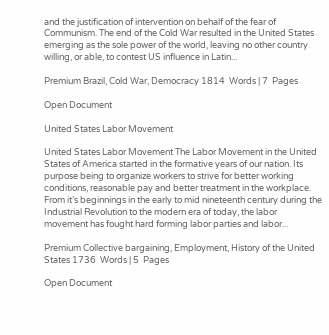and the justification of intervention on behalf of the fear of Communism. The end of the Cold War resulted in the United States emerging as the sole power of the world, leaving no other country willing, or able, to contest US influence in Latin...

Premium Brazil, Cold War, Democracy 1814  Words | 7  Pages

Open Document

United States Labor Movement

United States Labor Movement The Labor Movement in the United States of America started in the formative years of our nation. Its purpose being to organize workers to strive for better working conditions, reasonable pay and better treatment in the workplace. From it’s beginnings in the early to mid nineteenth century during the Industrial Revolution to the modern era of today, the labor movement has fought hard forming labor parties and labor...

Premium Collective bargaining, Employment, History of the United States 1736  Words | 5  Pages

Open Document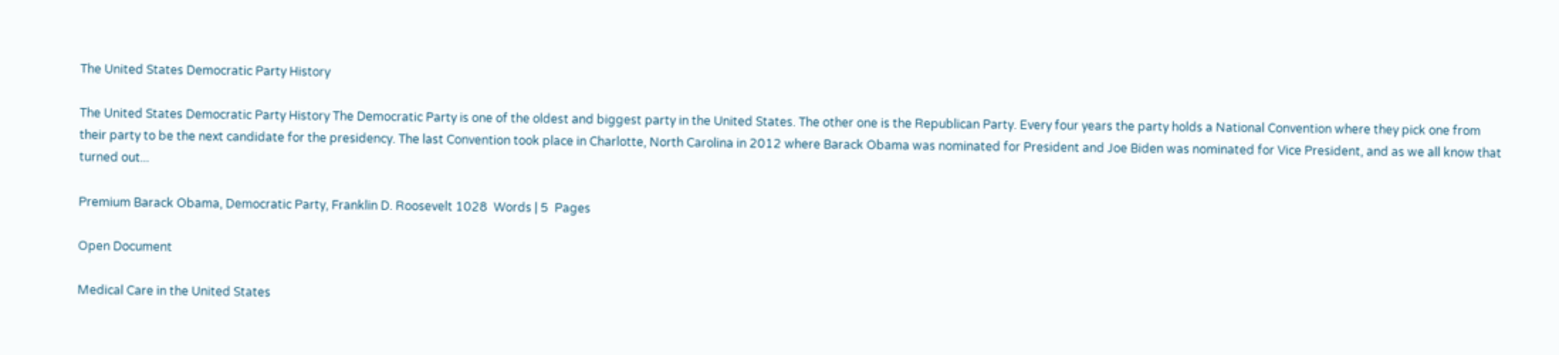The United States Democratic Party History

The United States Democratic Party History The Democratic Party is one of the oldest and biggest party in the United States. The other one is the Republican Party. Every four years the party holds a National Convention where they pick one from their party to be the next candidate for the presidency. The last Convention took place in Charlotte, North Carolina in 2012 where Barack Obama was nominated for President and Joe Biden was nominated for Vice President, and as we all know that turned out...

Premium Barack Obama, Democratic Party, Franklin D. Roosevelt 1028  Words | 5  Pages

Open Document

Medical Care in the United States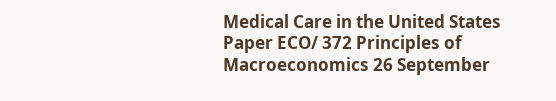Medical Care in the United States Paper ECO/ 372 Principles of Macroeconomics 26 September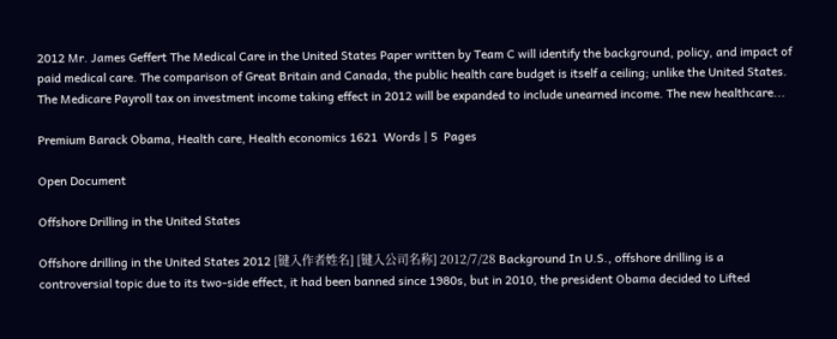2012 Mr. James Geffert The Medical Care in the United States Paper written by Team C will identify the background, policy, and impact of paid medical care. The comparison of Great Britain and Canada, the public health care budget is itself a ceiling; unlike the United States. The Medicare Payroll tax on investment income taking effect in 2012 will be expanded to include unearned income. The new healthcare...

Premium Barack Obama, Health care, Health economics 1621  Words | 5  Pages

Open Document

Offshore Drilling in the United States

Offshore drilling in the United States 2012 [键入作者姓名] [键入公司名称] 2012/7/28 Background In U.S., offshore drilling is a controversial topic due to its two-side effect, it had been banned since 1980s, but in 2010, the president Obama decided to Lifted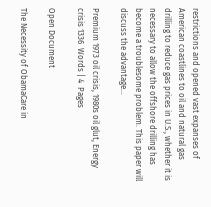restrictions and opened vast expanses of American coastlines to oil and natural gas drilling to reduce gas prices in U.S., whether it is necessary to allow the offshore drilling has become a troublesome problem. This paper will discuss the advantage...

Premium 1973 oil crisis, 1980s oil glut, Energy crisis 1336  Words | 4  Pages

Open Document

The Necessity of ObamaCare in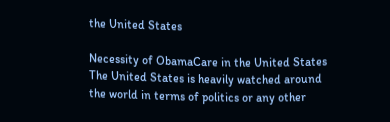the United States

Necessity of ObamaCare in the United States The United States is heavily watched around the world in terms of politics or any other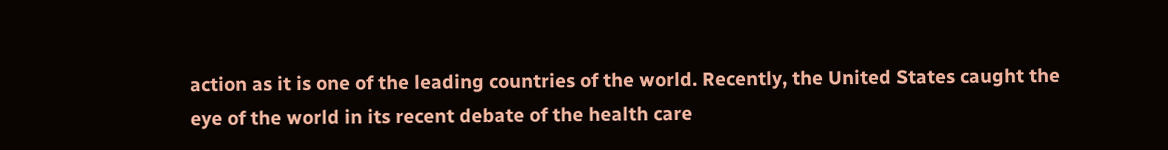action as it is one of the leading countries of the world. Recently, the United States caught the eye of the world in its recent debate of the health care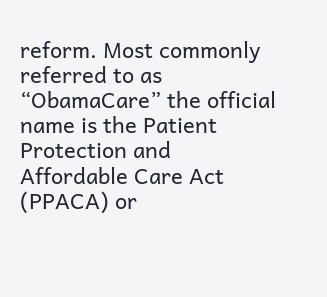reform. Most commonly referred to as “ObamaCare” the official name is the Patient Protection and Affordable Care Act (PPACA) or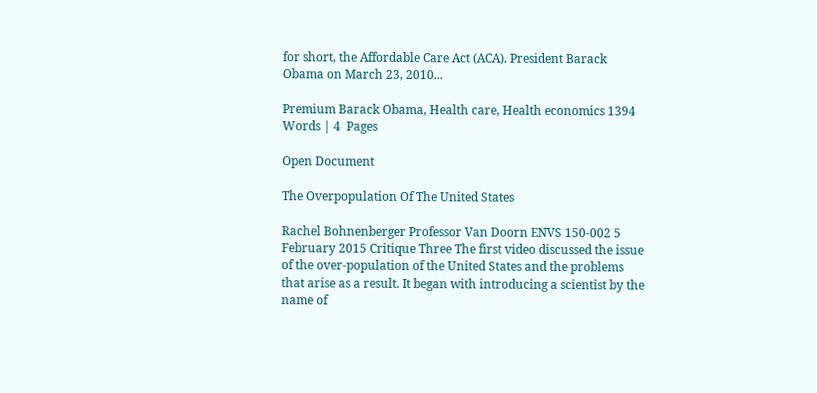for short, the Affordable Care Act (ACA). President Barack Obama on March 23, 2010...

Premium Barack Obama, Health care, Health economics 1394  Words | 4  Pages

Open Document

The Overpopulation Of The United States

Rachel Bohnenberger Professor Van Doorn ENVS 150-002 5 February 2015 Critique Three The first video discussed the issue of the over-population of the United States and the problems that arise as a result. It began with introducing a scientist by the name of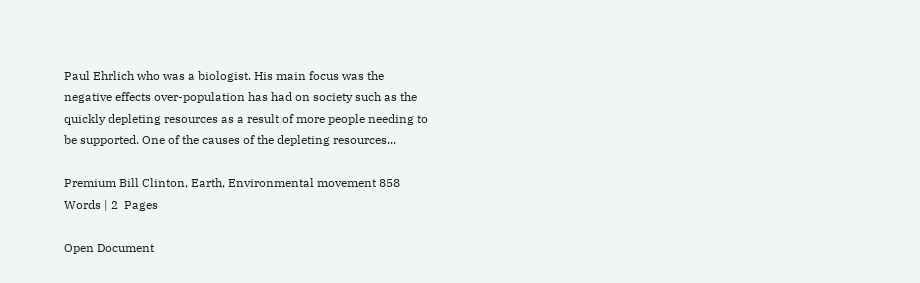Paul Ehrlich who was a biologist. His main focus was the negative effects over-population has had on society such as the quickly depleting resources as a result of more people needing to be supported. One of the causes of the depleting resources...

Premium Bill Clinton, Earth, Environmental movement 858  Words | 2  Pages

Open Document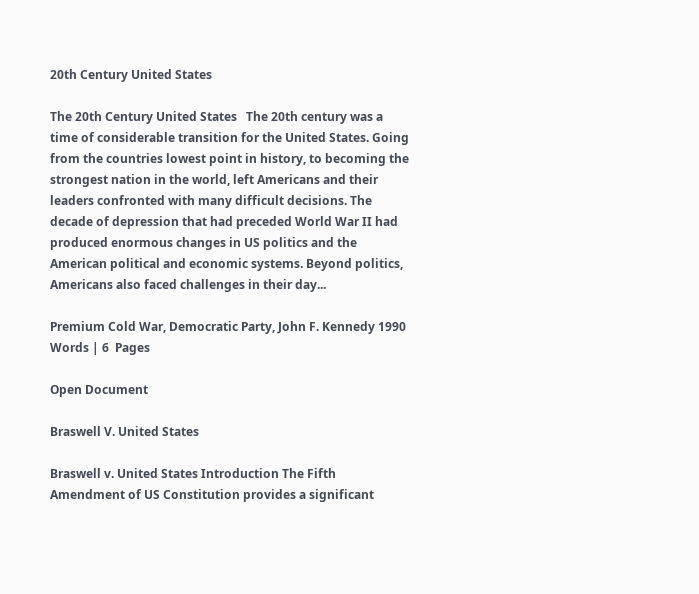20th Century United States

The 20th Century United States   The 20th century was a time of considerable transition for the United States. Going from the countries lowest point in history, to becoming the strongest nation in the world, left Americans and their leaders confronted with many difficult decisions. The decade of depression that had preceded World War II had produced enormous changes in US politics and the American political and economic systems. Beyond politics, Americans also faced challenges in their day...

Premium Cold War, Democratic Party, John F. Kennedy 1990  Words | 6  Pages

Open Document

Braswell V. United States

Braswell v. United States Introduction The Fifth Amendment of US Constitution provides a significant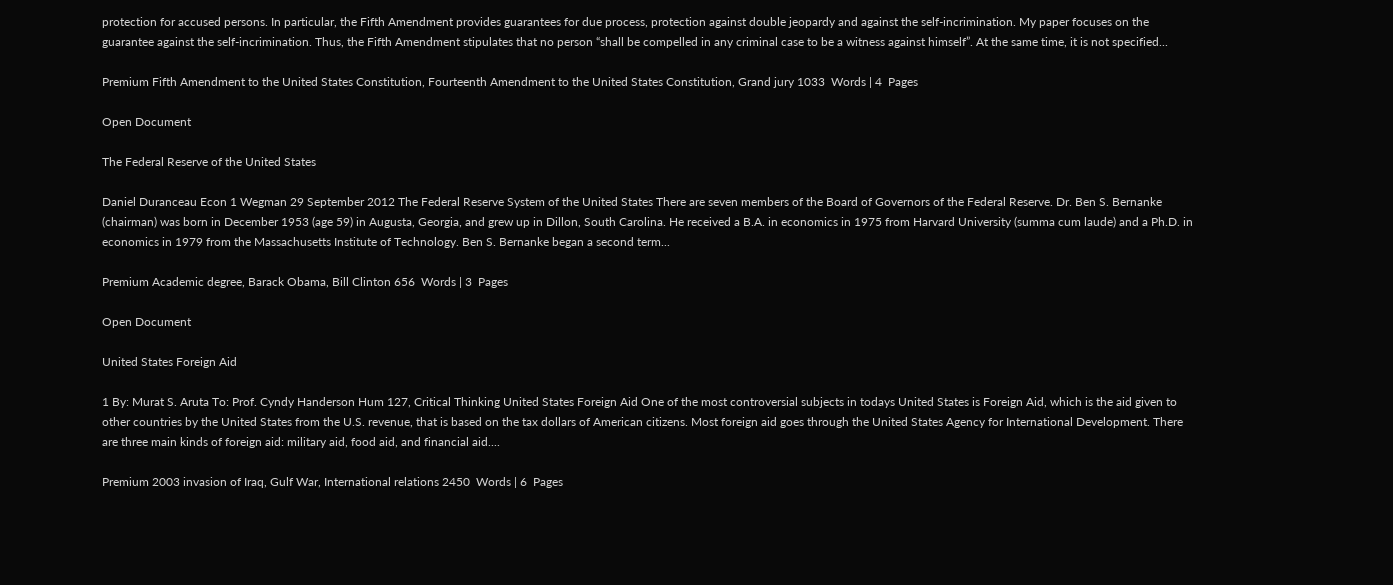protection for accused persons. In particular, the Fifth Amendment provides guarantees for due process, protection against double jeopardy and against the self-incrimination. My paper focuses on the guarantee against the self-incrimination. Thus, the Fifth Amendment stipulates that no person “shall be compelled in any criminal case to be a witness against himself”. At the same time, it is not specified...

Premium Fifth Amendment to the United States Constitution, Fourteenth Amendment to the United States Constitution, Grand jury 1033  Words | 4  Pages

Open Document

The Federal Reserve of the United States

Daniel Duranceau Econ 1 Wegman 29 September 2012 The Federal Reserve System of the United States There are seven members of the Board of Governors of the Federal Reserve. Dr. Ben S. Bernanke (chairman) was born in December 1953 (age 59) in Augusta, Georgia, and grew up in Dillon, South Carolina. He received a B.A. in economics in 1975 from Harvard University (summa cum laude) and a Ph.D. in economics in 1979 from the Massachusetts Institute of Technology. Ben S. Bernanke began a second term...

Premium Academic degree, Barack Obama, Bill Clinton 656  Words | 3  Pages

Open Document

United States Foreign Aid

1 By: Murat S. Aruta To: Prof. Cyndy Handerson Hum 127, Critical Thinking United States Foreign Aid One of the most controversial subjects in todays United States is Foreign Aid, which is the aid given to other countries by the United States from the U.S. revenue, that is based on the tax dollars of American citizens. Most foreign aid goes through the United States Agency for International Development. There are three main kinds of foreign aid: military aid, food aid, and financial aid....

Premium 2003 invasion of Iraq, Gulf War, International relations 2450  Words | 6  Pages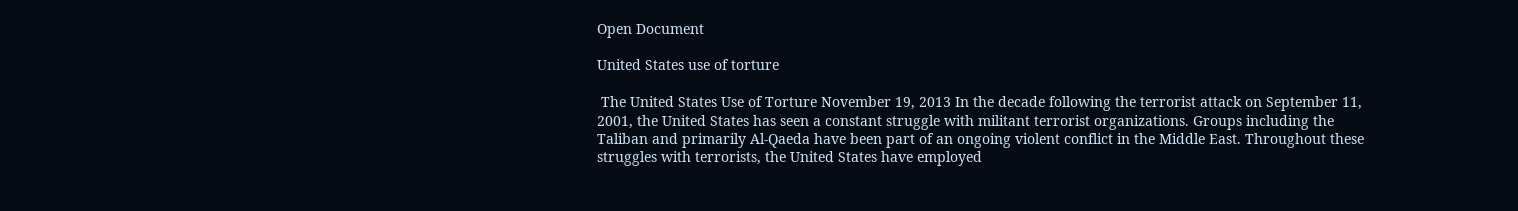Open Document

United States use of torture

 The United States Use of Torture November 19, 2013 In the decade following the terrorist attack on September 11, 2001, the United States has seen a constant struggle with militant terrorist organizations. Groups including the Taliban and primarily Al-Qaeda have been part of an ongoing violent conflict in the Middle East. Throughout these struggles with terrorists, the United States have employed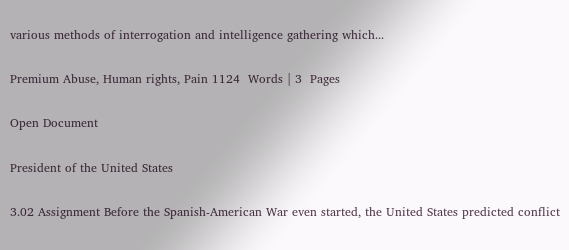various methods of interrogation and intelligence gathering which...

Premium Abuse, Human rights, Pain 1124  Words | 3  Pages

Open Document

President of the United States

3.02 Assignment Before the Spanish-American War even started, the United States predicted conflict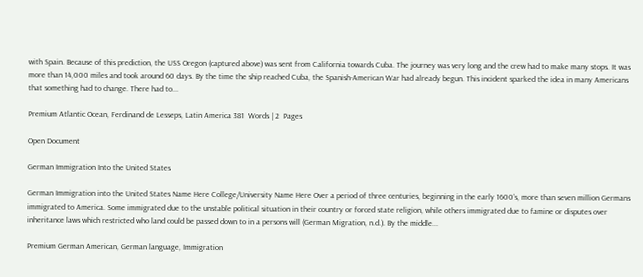with Spain. Because of this prediction, the USS Oregon (captured above) was sent from California towards Cuba. The journey was very long and the crew had to make many stops. It was more than 14,000 miles and took around 60 days. By the time the ship reached Cuba, the Spanish-American War had already begun. This incident sparked the idea in many Americans that something had to change. There had to...

Premium Atlantic Ocean, Ferdinand de Lesseps, Latin America 381  Words | 2  Pages

Open Document

German Immigration Into the United States

German Immigration into the United States Name Here College/University Name Here Over a period of three centuries, beginning in the early 1600’s, more than seven million Germans immigrated to America. Some immigrated due to the unstable political situation in their country or forced state religion, while others immigrated due to famine or disputes over inheritance laws which restricted who land could be passed down to in a persons will (German Migration, n.d.). By the middle...

Premium German American, German language, Immigration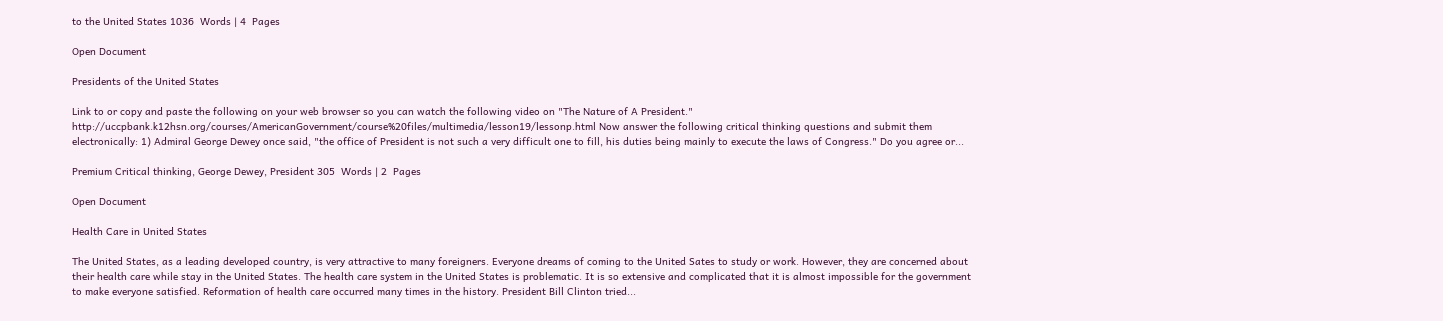to the United States 1036  Words | 4  Pages

Open Document

Presidents of the United States

Link to or copy and paste the following on your web browser so you can watch the following video on "The Nature of A President." http://uccpbank.k12hsn.org/courses/AmericanGovernment/course%20files/multimedia/lesson19/lessonp.html Now answer the following critical thinking questions and submit them electronically: 1) Admiral George Dewey once said, "the office of President is not such a very difficult one to fill, his duties being mainly to execute the laws of Congress." Do you agree or...

Premium Critical thinking, George Dewey, President 305  Words | 2  Pages

Open Document

Health Care in United States

The United States, as a leading developed country, is very attractive to many foreigners. Everyone dreams of coming to the United Sates to study or work. However, they are concerned about their health care while stay in the United States. The health care system in the United States is problematic. It is so extensive and complicated that it is almost impossible for the government to make everyone satisfied. Reformation of health care occurred many times in the history. President Bill Clinton tried...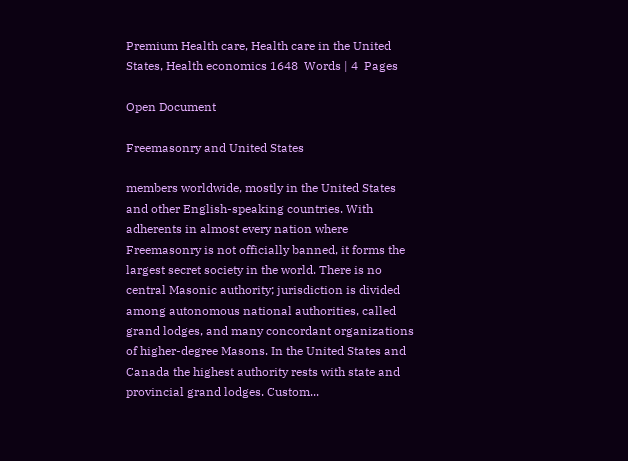Premium Health care, Health care in the United States, Health economics 1648  Words | 4  Pages

Open Document

Freemasonry and United States

members worldwide, mostly in the United States and other English-speaking countries. With adherents in almost every nation where Freemasonry is not officially banned, it forms the largest secret society in the world. There is no central Masonic authority; jurisdiction is divided among autonomous national authorities, called grand lodges, and many concordant organizations of higher-degree Masons. In the United States and Canada the highest authority rests with state and provincial grand lodges. Custom...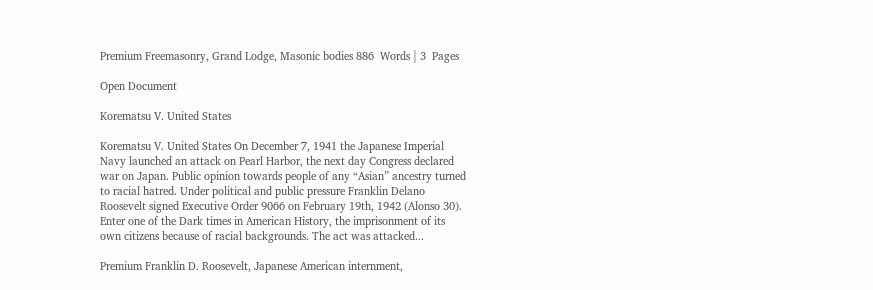Premium Freemasonry, Grand Lodge, Masonic bodies 886  Words | 3  Pages

Open Document

Korematsu V. United States

Korematsu V. United States On December 7, 1941 the Japanese Imperial Navy launched an attack on Pearl Harbor, the next day Congress declared war on Japan. Public opinion towards people of any “Asian” ancestry turned to racial hatred. Under political and public pressure Franklin Delano Roosevelt signed Executive Order 9066 on February 19th, 1942 (Alonso 30). Enter one of the Dark times in American History, the imprisonment of its own citizens because of racial backgrounds. The act was attacked...

Premium Franklin D. Roosevelt, Japanese American internment,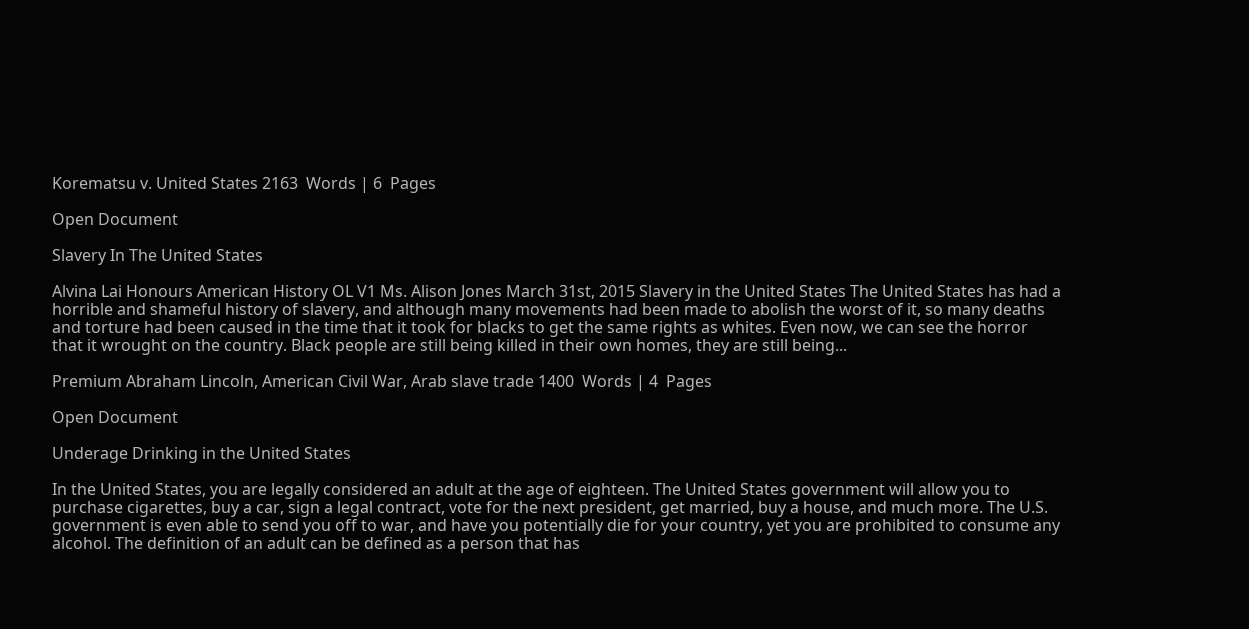Korematsu v. United States 2163  Words | 6  Pages

Open Document

Slavery In The United States

Alvina Lai Honours American History OL V1 Ms. Alison Jones March 31st, 2015 Slavery in the United States The United States has had a horrible and shameful history of slavery, and although many movements had been made to abolish the worst of it, so many deaths and torture had been caused in the time that it took for blacks to get the same rights as whites. Even now, we can see the horror that it wrought on the country. Black people are still being killed in their own homes, they are still being...

Premium Abraham Lincoln, American Civil War, Arab slave trade 1400  Words | 4  Pages

Open Document

Underage Drinking in the United States

In the United States, you are legally considered an adult at the age of eighteen. The United States government will allow you to purchase cigarettes, buy a car, sign a legal contract, vote for the next president, get married, buy a house, and much more. The U.S. government is even able to send you off to war, and have you potentially die for your country, yet you are prohibited to consume any alcohol. The definition of an adult can be defined as a person that has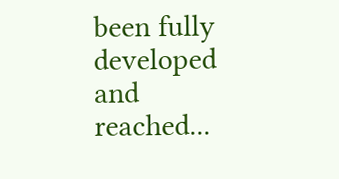been fully developed and reached...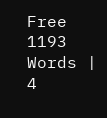Free 1193  Words | 4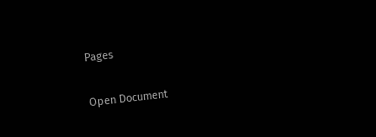Pages

Open Document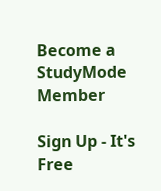Become a StudyMode Member

Sign Up - It's Free